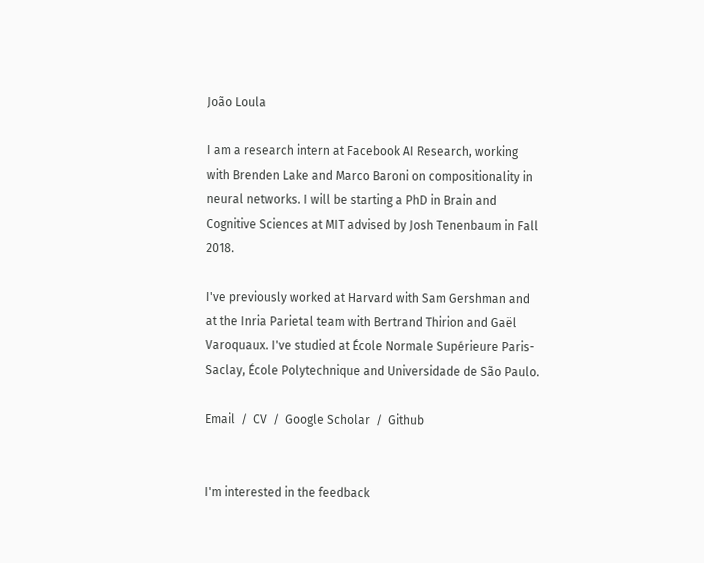João Loula

I am a research intern at Facebook AI Research, working with Brenden Lake and Marco Baroni on compositionality in neural networks. I will be starting a PhD in Brain and Cognitive Sciences at MIT advised by Josh Tenenbaum in Fall 2018.

I've previously worked at Harvard with Sam Gershman and at the Inria Parietal team with Bertrand Thirion and Gaël Varoquaux. I've studied at École Normale Supérieure Paris-Saclay, École Polytechnique and Universidade de São Paulo.

Email  /  CV  /  Google Scholar  /  Github


I'm interested in the feedback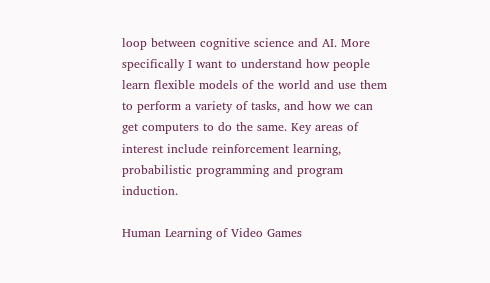loop between cognitive science and AI. More specifically I want to understand how people learn flexible models of the world and use them to perform a variety of tasks, and how we can get computers to do the same. Key areas of interest include reinforcement learning, probabilistic programming and program induction.

Human Learning of Video Games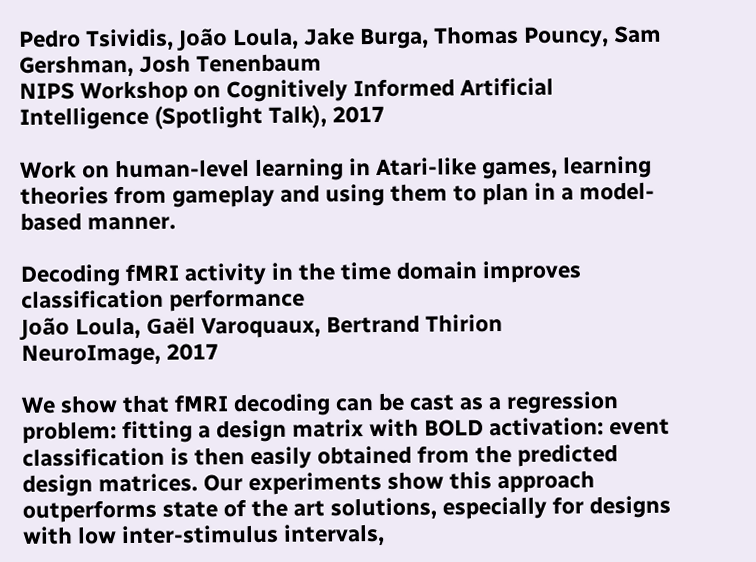Pedro Tsividis, João Loula, Jake Burga, Thomas Pouncy, Sam Gershman, Josh Tenenbaum
NIPS Workshop on Cognitively Informed Artificial Intelligence (Spotlight Talk), 2017

Work on human-level learning in Atari-like games, learning theories from gameplay and using them to plan in a model-based manner.

Decoding fMRI activity in the time domain improves classification performance
João Loula, Gaël Varoquaux, Bertrand Thirion
NeuroImage, 2017

We show that fMRI decoding can be cast as a regression problem: fitting a design matrix with BOLD activation: event classification is then easily obtained from the predicted design matrices. Our experiments show this approach outperforms state of the art solutions, especially for designs with low inter-stimulus intervals,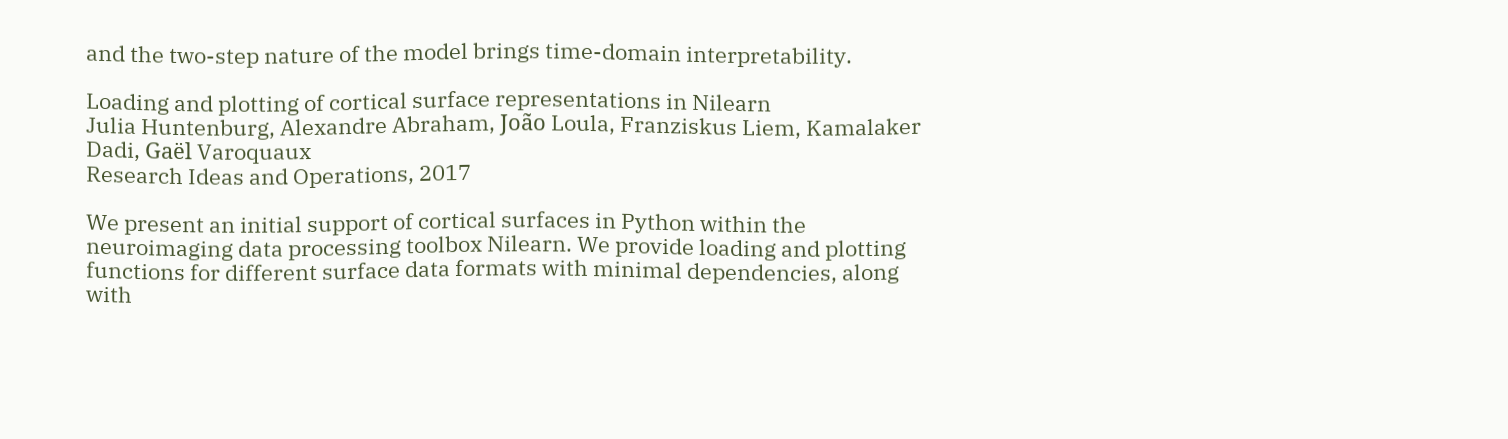and the two-step nature of the model brings time-domain interpretability.

Loading and plotting of cortical surface representations in Nilearn
Julia Huntenburg, Alexandre Abraham, João Loula, Franziskus Liem, Kamalaker Dadi, Gaël Varoquaux
Research Ideas and Operations, 2017

We present an initial support of cortical surfaces in Python within the neuroimaging data processing toolbox Nilearn. We provide loading and plotting functions for different surface data formats with minimal dependencies, along with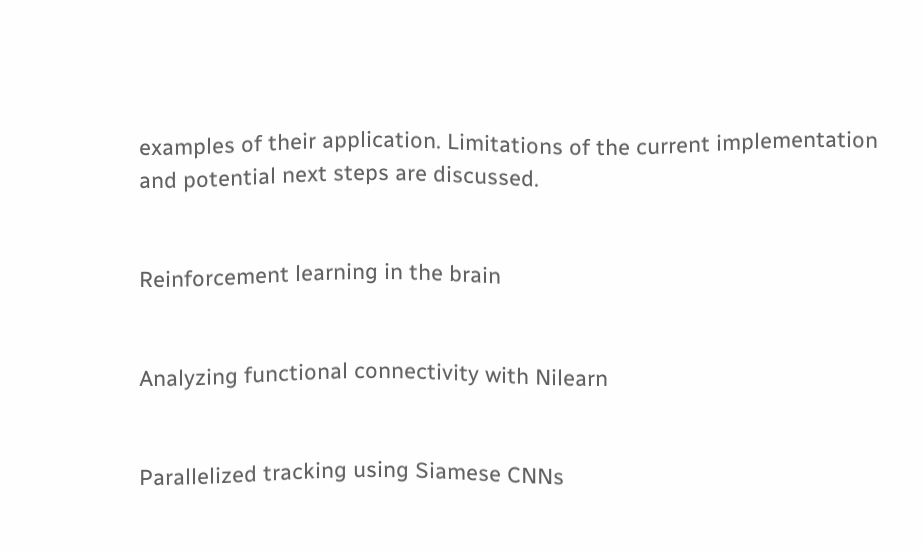examples of their application. Limitations of the current implementation and potential next steps are discussed.


Reinforcement learning in the brain


Analyzing functional connectivity with Nilearn


Parallelized tracking using Siamese CNNs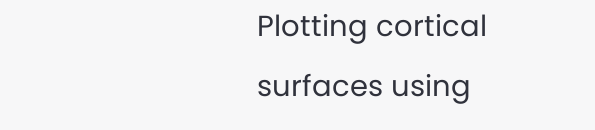Plotting cortical surfaces using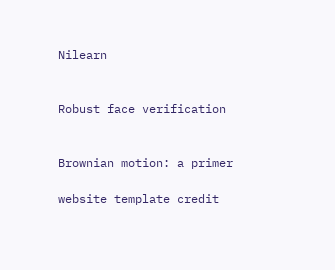Nilearn


Robust face verification


Brownian motion: a primer

website template credit